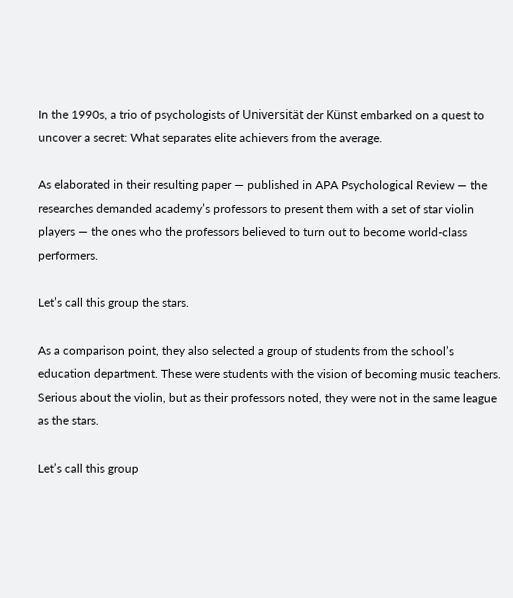In the 1990s, a trio of psychologists of Universität der Künst embarked on a quest to uncover a secret: What separates elite achievers from the average.

As elaborated in their resulting paper — published in APA Psychological Review — the researches demanded academy’s professors to present them with a set of star violin players — the ones who the professors believed to turn out to become world-class performers.

Let’s call this group the stars.

As a comparison point, they also selected a group of students from the school’s education department. These were students with the vision of becoming music teachers. Serious about the violin, but as their professors noted, they were not in the same league as the stars.

Let’s call this group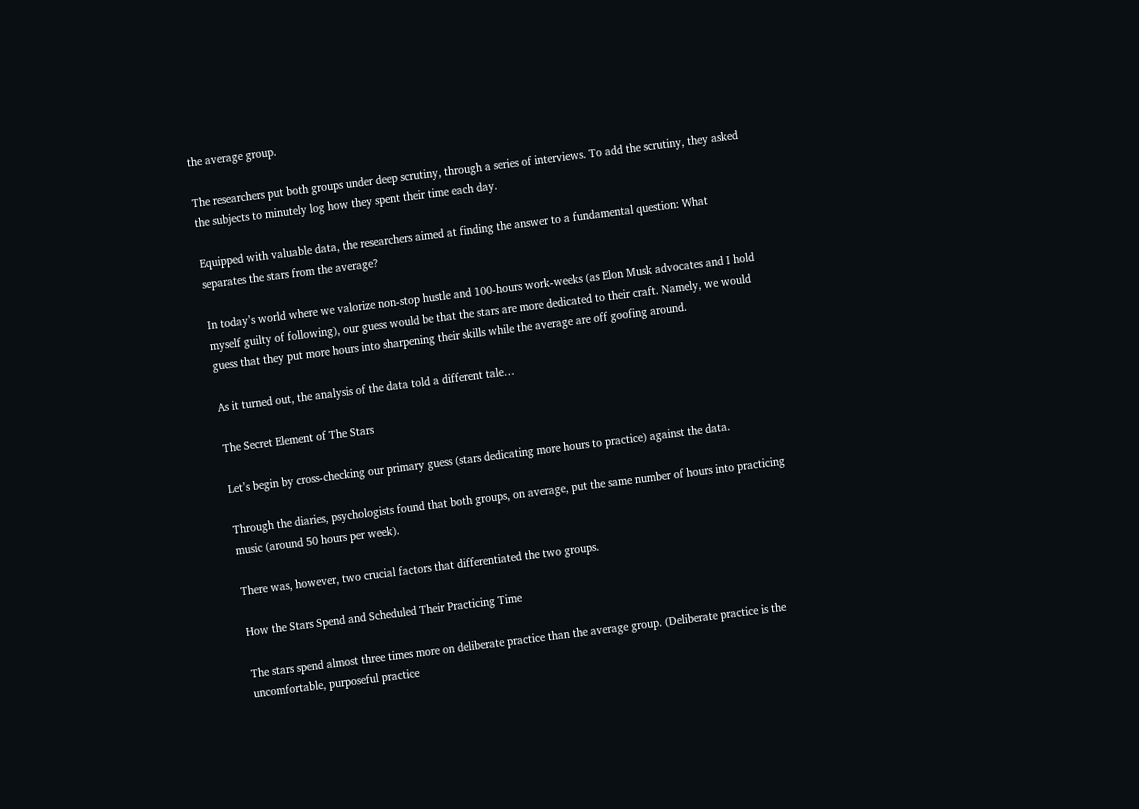the average group.

The researchers put both groups under deep scrutiny, through a series of interviews. To add the scrutiny, they asked the subjects to minutely log how they spent their time each day.

Equipped with valuable data, the researchers aimed at finding the answer to a fundamental question: What separates the stars from the average?

In today’s world where we valorize non-stop hustle and 100-hours work-weeks (as Elon Musk advocates and I hold myself guilty of following), our guess would be that the stars are more dedicated to their craft. Namely, we would guess that they put more hours into sharpening their skills while the average are off goofing around.

As it turned out, the analysis of the data told a different tale…

The Secret Element of The Stars

Let’s begin by cross-checking our primary guess (stars dedicating more hours to practice) against the data.

Through the diaries, psychologists found that both groups, on average, put the same number of hours into practicing music (around 50 hours per week).

There was, however, two crucial factors that differentiated the two groups.

How the Stars Spend and Scheduled Their Practicing Time

The stars spend almost three times more on deliberate practice than the average group. (Deliberate practice is the uncomfortable, purposeful practice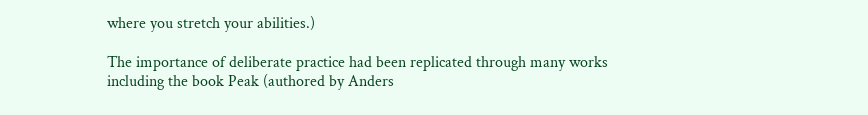where you stretch your abilities.)

The importance of deliberate practice had been replicated through many works including the book Peak (authored by Anders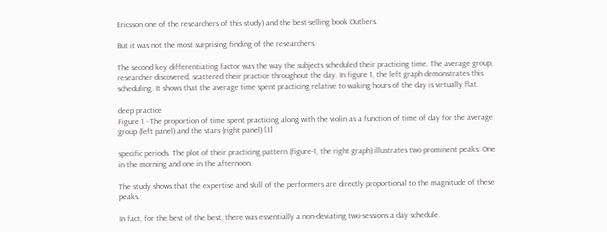Ericsson one of the researchers of this study) and the best-selling book Outliers.

But it was not the most surprising finding of the researchers.

The second key differentiating factor was the way the subjects scheduled their practicing time. The average group, researcher discovered, scattered their practice throughout the day. In figure 1, the left graph demonstrates this scheduling. It shows that the average time spent practicing relative to waking hours of the day is virtually flat.

deep practice
Figure 1 - The proportion of time spent practicing along with the violin as a function of time of day for the average group (left panel) and the stars (right panel) [1]

specific periods. The plot of their practicing pattern (figure-1, the right graph) illustrates two prominent peaks: One in the morning and one in the afternoon.

The study shows that the expertise and skill of the performers are directly proportional to the magnitude of these peaks.

In fact, for the best of the best, there was essentially a non-deviating two-sessions a day schedule.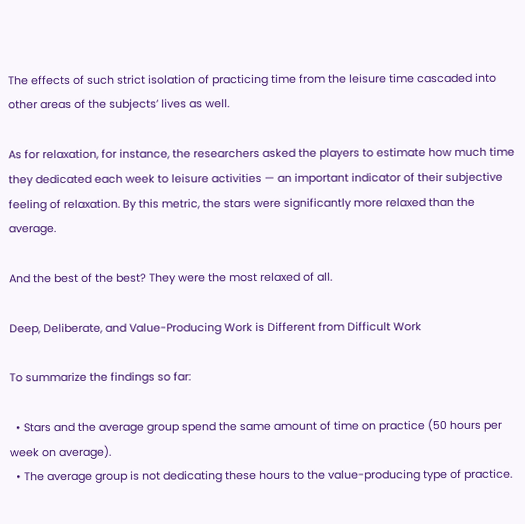The effects of such strict isolation of practicing time from the leisure time cascaded into other areas of the subjects’ lives as well.

As for relaxation, for instance, the researchers asked the players to estimate how much time they dedicated each week to leisure activities — an important indicator of their subjective feeling of relaxation. By this metric, the stars were significantly more relaxed than the average.

And the best of the best? They were the most relaxed of all.

Deep, Deliberate, and Value-Producing Work is Different from Difficult Work

To summarize the findings so far:

  • Stars and the average group spend the same amount of time on practice (50 hours per week on average).
  • The average group is not dedicating these hours to the value-producing type of practice.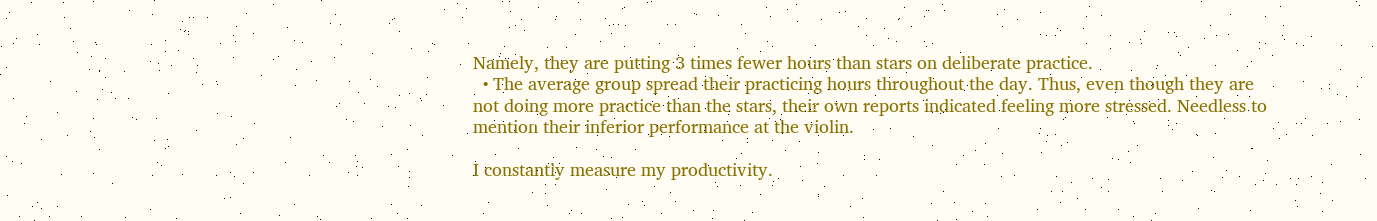Namely, they are putting 3 times fewer hours than stars on deliberate practice.
  • The average group spread their practicing hours throughout the day. Thus, even though they are not doing more practice than the stars, their own reports indicated feeling more stressed. Needless to mention their inferior performance at the violin.

I constantly measure my productivity.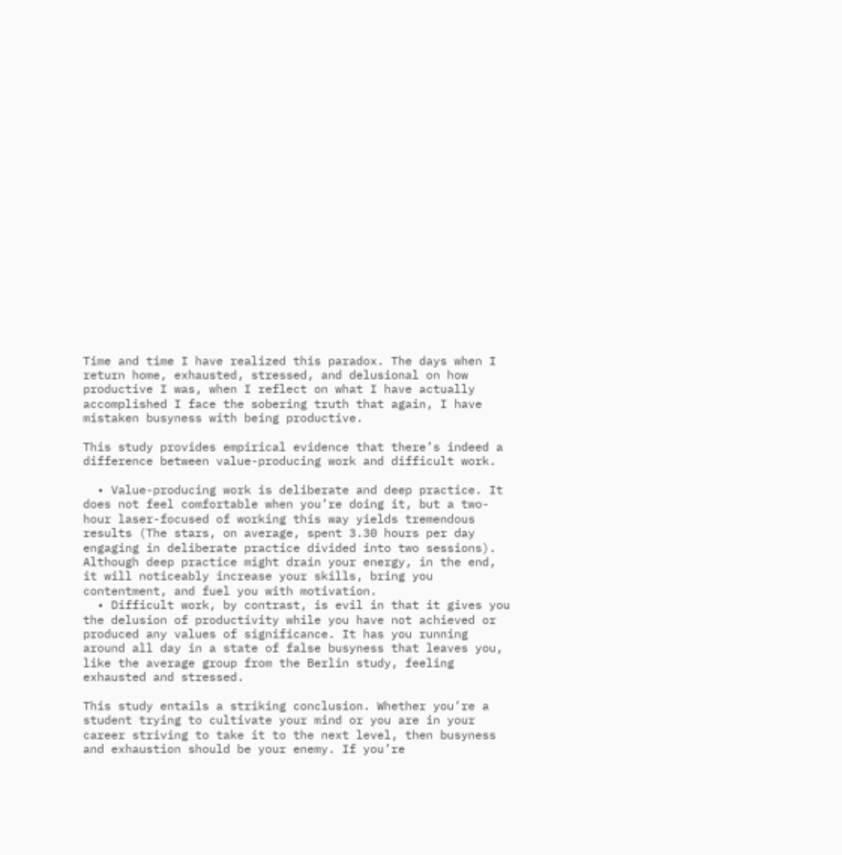Time and time I have realized this paradox. The days when I return home, exhausted, stressed, and delusional on how productive I was, when I reflect on what I have actually accomplished I face the sobering truth that again, I have mistaken busyness with being productive.

This study provides empirical evidence that there’s indeed a difference between value-producing work and difficult work.

  • Value-producing work is deliberate and deep practice. It does not feel comfortable when you’re doing it, but a two-hour laser-focused of working this way yields tremendous results (The stars, on average, spent 3.30 hours per day engaging in deliberate practice divided into two sessions). Although deep practice might drain your energy, in the end, it will noticeably increase your skills, bring you contentment, and fuel you with motivation.
  • Difficult work, by contrast, is evil in that it gives you the delusion of productivity while you have not achieved or produced any values of significance. It has you running around all day in a state of false busyness that leaves you, like the average group from the Berlin study, feeling exhausted and stressed.

This study entails a striking conclusion. Whether you’re a student trying to cultivate your mind or you are in your career striving to take it to the next level, then busyness and exhaustion should be your enemy. If you’re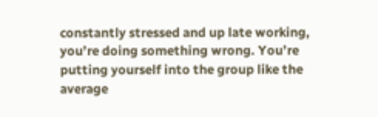constantly stressed and up late working, you’re doing something wrong. You’re putting yourself into the group like the average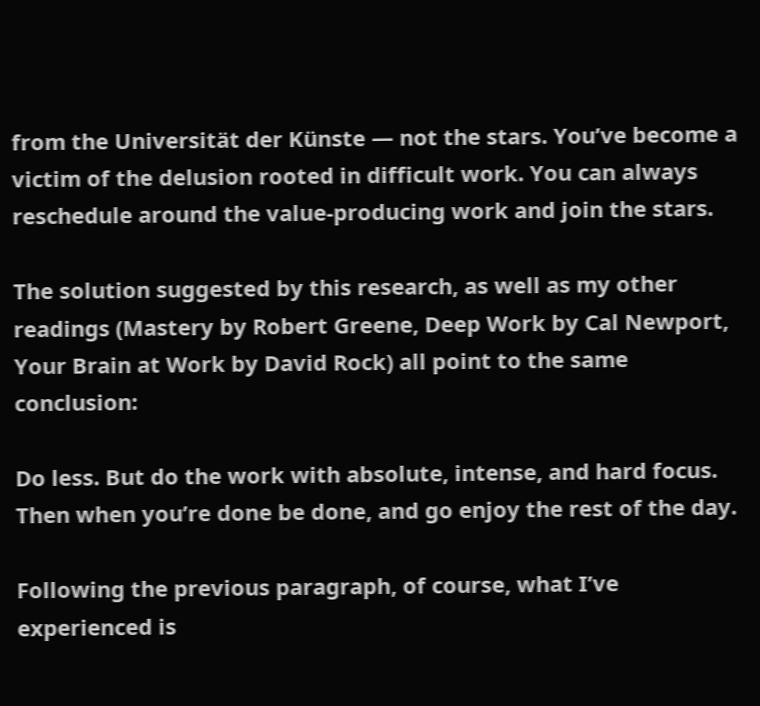from the Universität der Künste — not the stars. You’ve become a victim of the delusion rooted in difficult work. You can always reschedule around the value-producing work and join the stars.

The solution suggested by this research, as well as my other readings (Mastery by Robert Greene, Deep Work by Cal Newport, Your Brain at Work by David Rock) all point to the same conclusion:

Do less. But do the work with absolute, intense, and hard focus. Then when you’re done be done, and go enjoy the rest of the day.

Following the previous paragraph, of course, what I’ve experienced is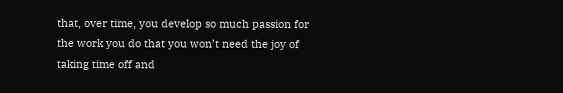that, over time, you develop so much passion for the work you do that you won’t need the joy of taking time off and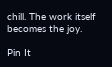chill. The work itself becomes the joy.

Pin It